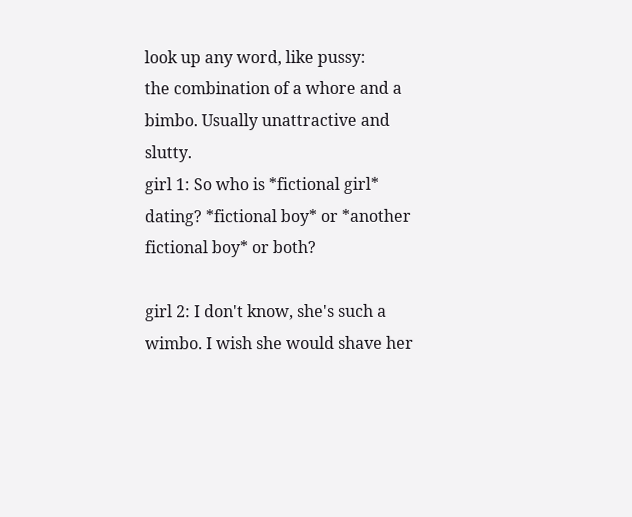look up any word, like pussy:
the combination of a whore and a bimbo. Usually unattractive and slutty.
girl 1: So who is *fictional girl* dating? *fictional boy* or *another fictional boy* or both?

girl 2: I don't know, she's such a wimbo. I wish she would shave her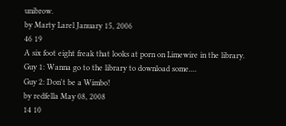unibrow.
by Marty Larel January 15, 2006
46 19
A six foot eight freak that looks at porn on Limewire in the library.
Guy 1: Wanna go to the library to download some....
Guy 2: Don't be a Wimbo!
by redfella May 08, 2008
14 10